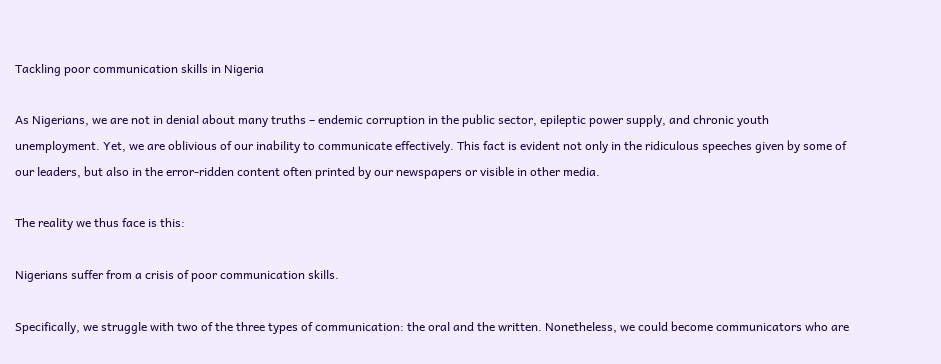Tackling poor communication skills in Nigeria

As Nigerians, we are not in denial about many truths – endemic corruption in the public sector, epileptic power supply, and chronic youth unemployment. Yet, we are oblivious of our inability to communicate effectively. This fact is evident not only in the ridiculous speeches given by some of our leaders, but also in the error-ridden content often printed by our newspapers or visible in other media.

The reality we thus face is this:

Nigerians suffer from a crisis of poor communication skills.

Specifically, we struggle with two of the three types of communication: the oral and the written. Nonetheless, we could become communicators who are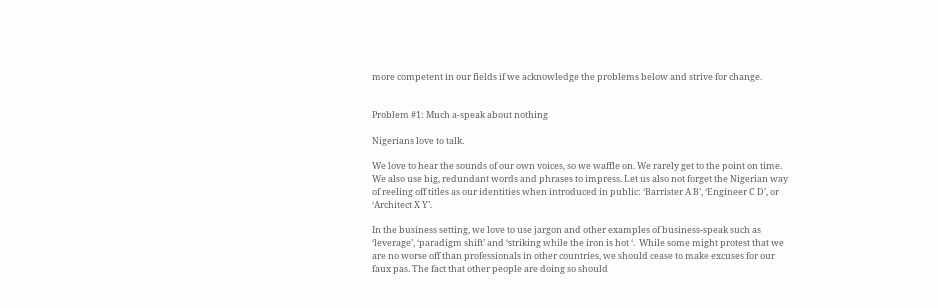more competent in our fields if we acknowledge the problems below and strive for change.


Problem #1: Much a-speak about nothing

Nigerians love to talk.

We love to hear the sounds of our own voices, so we waffle on. We rarely get to the point on time. We also use big, redundant words and phrases to impress. Let us also not forget the Nigerian way of reeling off titles as our identities when introduced in public: ‘Barrister A B’, ‘Engineer C D’, or ‘Architect X Y’.

In the business setting, we love to use jargon and other examples of business-speak such as ‘leverage’, ‘paradigm shift’ and ‘striking while the iron is hot ‘.  While some might protest that we are no worse off than professionals in other countries, we should cease to make excuses for our faux pas. The fact that other people are doing so should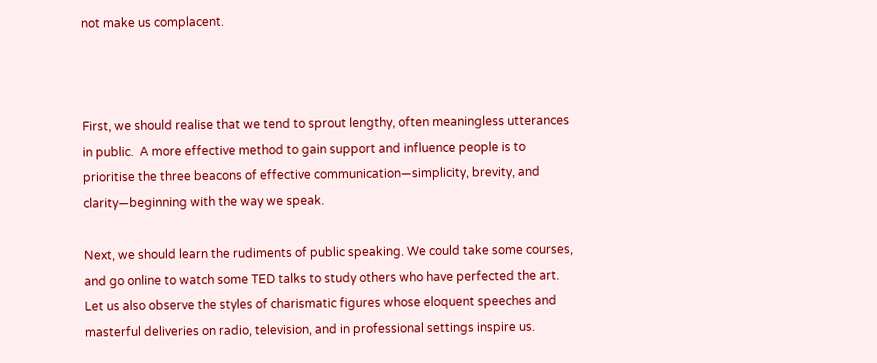not make us complacent.



First, we should realise that we tend to sprout lengthy, often meaningless utterances in public.  A more effective method to gain support and influence people is to prioritise the three beacons of effective communication—simplicity, brevity, and clarity—beginning with the way we speak.

Next, we should learn the rudiments of public speaking. We could take some courses, and go online to watch some TED talks to study others who have perfected the art. Let us also observe the styles of charismatic figures whose eloquent speeches and masterful deliveries on radio, television, and in professional settings inspire us.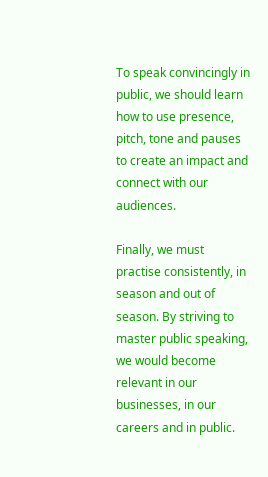To speak convincingly in public, we should learn how to use presence, pitch, tone and pauses to create an impact and connect with our audiences.

Finally, we must practise consistently, in season and out of season. By striving to master public speaking, we would become relevant in our businesses, in our careers and in public.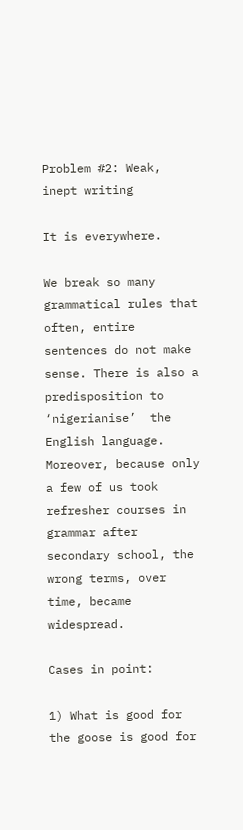Problem #2: Weak, inept writing

It is everywhere.

We break so many grammatical rules that often, entire sentences do not make sense. There is also a predisposition to ‘nigerianise’  the English language.  Moreover, because only a few of us took refresher courses in grammar after secondary school, the wrong terms, over time, became widespread.

Cases in point:

1) What is good for the goose is good for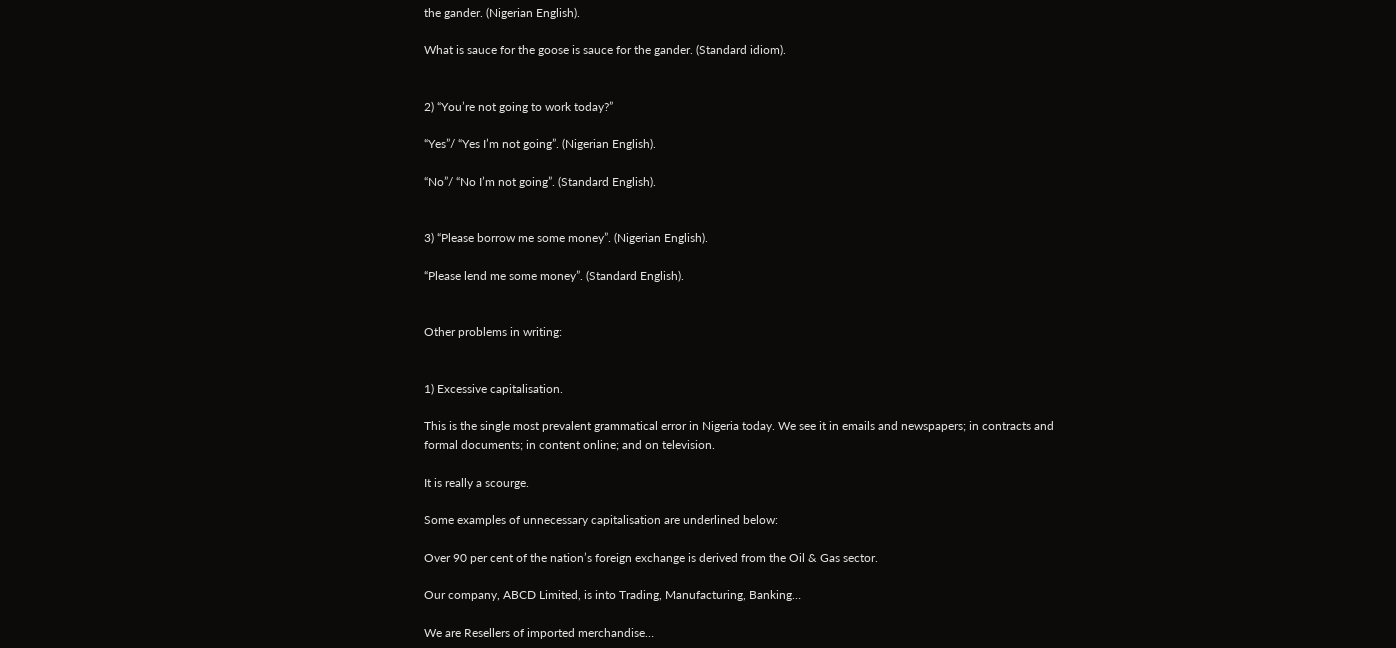the gander. (Nigerian English).

What is sauce for the goose is sauce for the gander. (Standard idiom).


2) “You’re not going to work today?”

“Yes”/ “Yes I’m not going”. (Nigerian English).

“No”/ “No I’m not going”. (Standard English).


3) “Please borrow me some money”. (Nigerian English).

“Please lend me some money”. (Standard English).


Other problems in writing:


1) Excessive capitalisation.

This is the single most prevalent grammatical error in Nigeria today. We see it in emails and newspapers; in contracts and formal documents; in content online; and on television.

It is really a scourge.

Some examples of unnecessary capitalisation are underlined below:

Over 90 per cent of the nation’s foreign exchange is derived from the Oil & Gas sector.

Our company, ABCD Limited, is into Trading, Manufacturing, Banking…

We are Resellers of imported merchandise…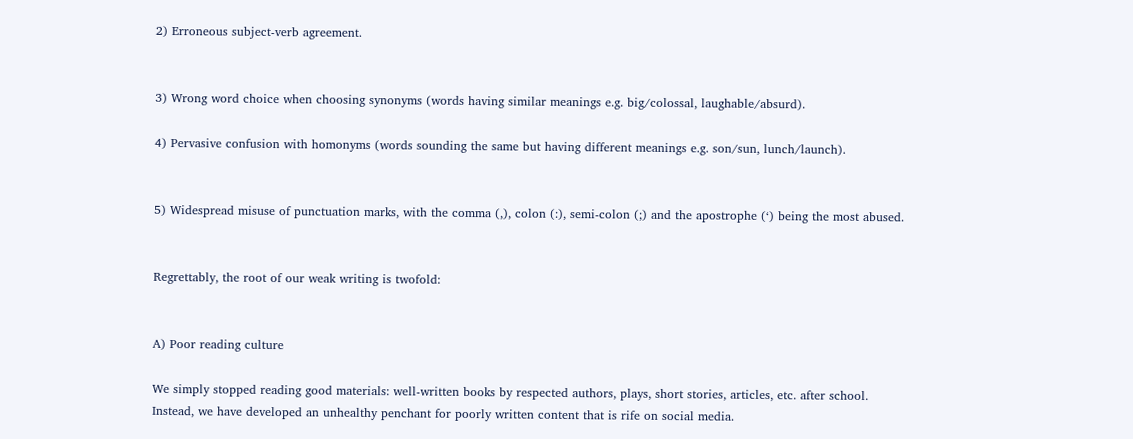2) Erroneous subject-verb agreement.


3) Wrong word choice when choosing synonyms (words having similar meanings e.g. big/colossal, laughable/absurd).

4) Pervasive confusion with homonyms (words sounding the same but having different meanings e.g. son/sun, lunch/launch).


5) Widespread misuse of punctuation marks, with the comma (,), colon (:), semi-colon (;) and the apostrophe (‘) being the most abused.


Regrettably, the root of our weak writing is twofold:


A) Poor reading culture

We simply stopped reading good materials: well-written books by respected authors, plays, short stories, articles, etc. after school. Instead, we have developed an unhealthy penchant for poorly written content that is rife on social media.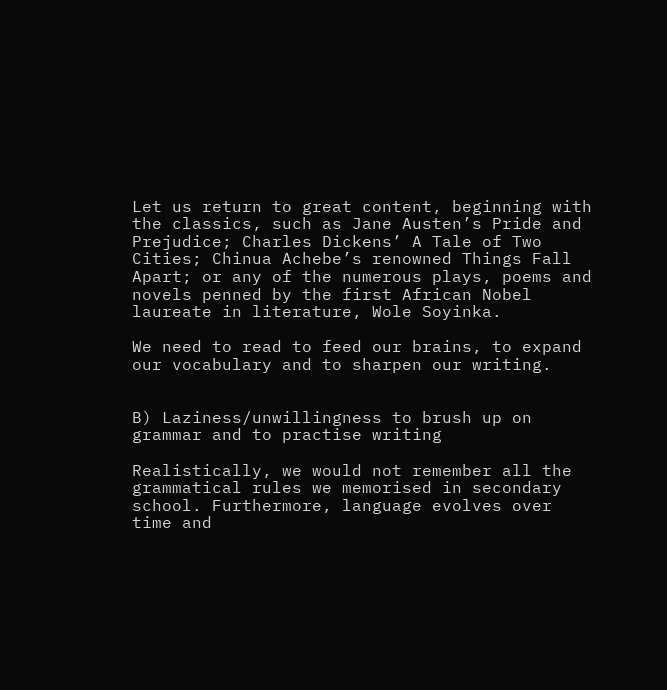Let us return to great content, beginning with the classics, such as Jane Austen’s Pride and Prejudice; Charles Dickens’ A Tale of Two Cities; Chinua Achebe’s renowned Things Fall Apart; or any of the numerous plays, poems and novels penned by the first African Nobel laureate in literature, Wole Soyinka.

We need to read to feed our brains, to expand our vocabulary and to sharpen our writing.


B) Laziness/unwillingness to brush up on grammar and to practise writing

Realistically, we would not remember all the grammatical rules we memorised in secondary school. Furthermore, language evolves over time and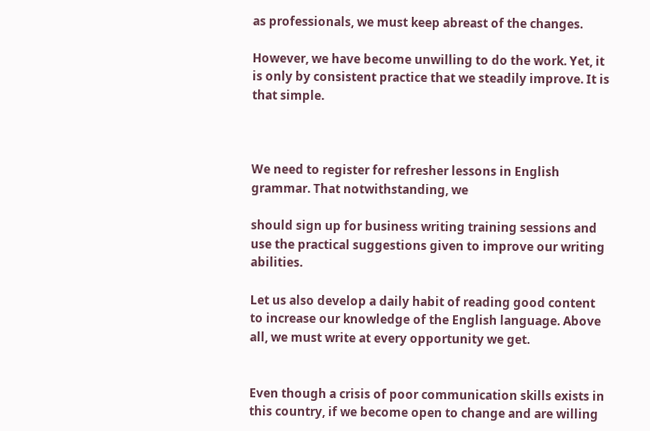as professionals, we must keep abreast of the changes.

However, we have become unwilling to do the work. Yet, it is only by consistent practice that we steadily improve. It is that simple.



We need to register for refresher lessons in English grammar. That notwithstanding, we

should sign up for business writing training sessions and use the practical suggestions given to improve our writing abilities.

Let us also develop a daily habit of reading good content to increase our knowledge of the English language. Above all, we must write at every opportunity we get.


Even though a crisis of poor communication skills exists in this country, if we become open to change and are willing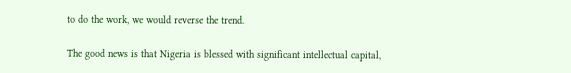to do the work, we would reverse the trend.

The good news is that Nigeria is blessed with significant intellectual capital,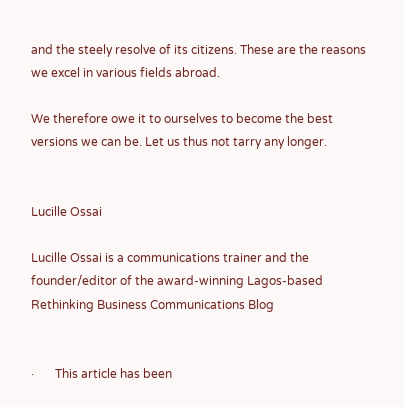and the steely resolve of its citizens. These are the reasons we excel in various fields abroad.

We therefore owe it to ourselves to become the best versions we can be. Let us thus not tarry any longer.


Lucille Ossai

Lucille Ossai is a communications trainer and the founder/editor of the award-winning Lagos-based Rethinking Business Communications Blog


·       This article has been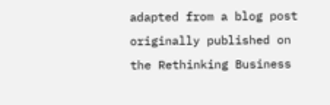adapted from a blog post originally published on the Rethinking Business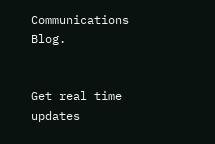Communications Blog.


Get real time updates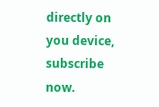directly on you device, subscribe now.